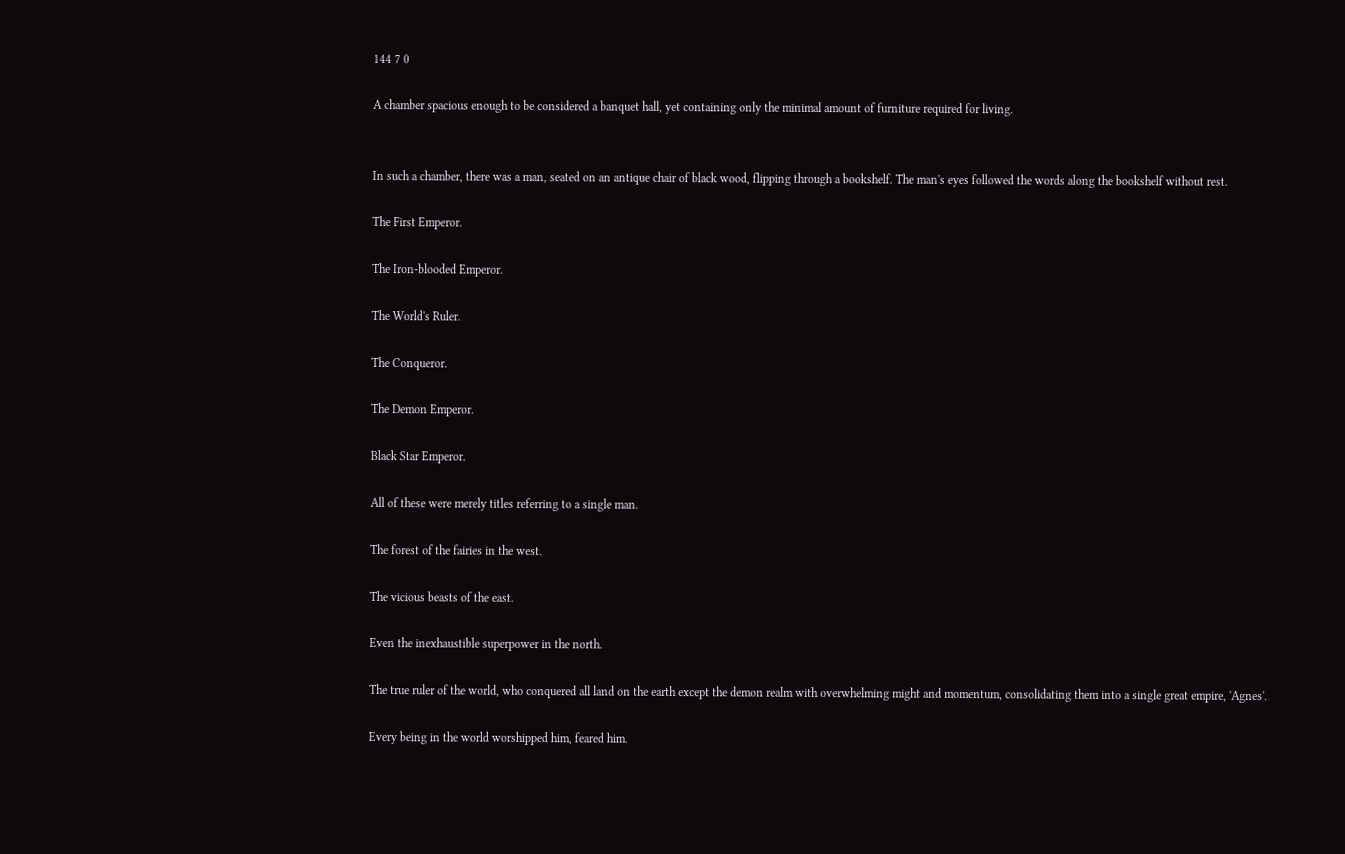144 7 0

A chamber spacious enough to be considered a banquet hall, yet containing only the minimal amount of furniture required for living.


In such a chamber, there was a man, seated on an antique chair of black wood, flipping through a bookshelf. The man's eyes followed the words along the bookshelf without rest.

The First Emperor.

The Iron-blooded Emperor.

The World's Ruler.

The Conqueror.

The Demon Emperor.

Black Star Emperor.

All of these were merely titles referring to a single man.

The forest of the fairies in the west.

The vicious beasts of the east.

Even the inexhaustible superpower in the north.

The true ruler of the world, who conquered all land on the earth except the demon realm with overwhelming might and momentum, consolidating them into a single great empire, 'Agnes'.

Every being in the world worshipped him, feared him.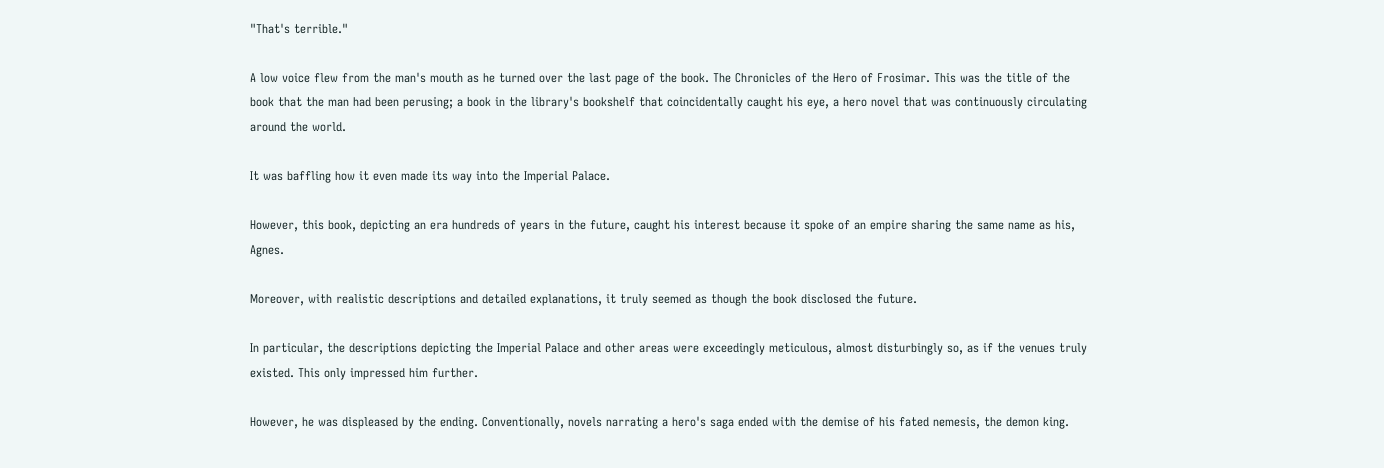"That's terrible."

A low voice flew from the man's mouth as he turned over the last page of the book. The Chronicles of the Hero of Frosimar. This was the title of the book that the man had been perusing; a book in the library's bookshelf that coincidentally caught his eye, a hero novel that was continuously circulating around the world.

It was baffling how it even made its way into the Imperial Palace.

However, this book, depicting an era hundreds of years in the future, caught his interest because it spoke of an empire sharing the same name as his, Agnes.

Moreover, with realistic descriptions and detailed explanations, it truly seemed as though the book disclosed the future.

In particular, the descriptions depicting the Imperial Palace and other areas were exceedingly meticulous, almost disturbingly so, as if the venues truly existed. This only impressed him further.

However, he was displeased by the ending. Conventionally, novels narrating a hero's saga ended with the demise of his fated nemesis, the demon king.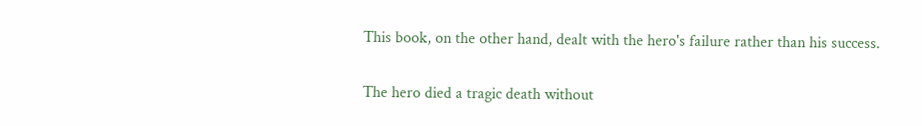This book, on the other hand, dealt with the hero's failure rather than his success.

The hero died a tragic death without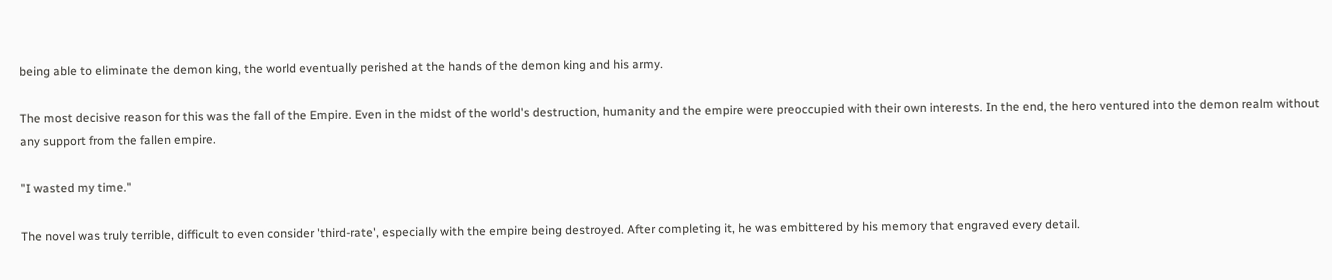being able to eliminate the demon king, the world eventually perished at the hands of the demon king and his army.

The most decisive reason for this was the fall of the Empire. Even in the midst of the world's destruction, humanity and the empire were preoccupied with their own interests. In the end, the hero ventured into the demon realm without any support from the fallen empire.

"I wasted my time."

The novel was truly terrible, difficult to even consider 'third-rate', especially with the empire being destroyed. After completing it, he was embittered by his memory that engraved every detail.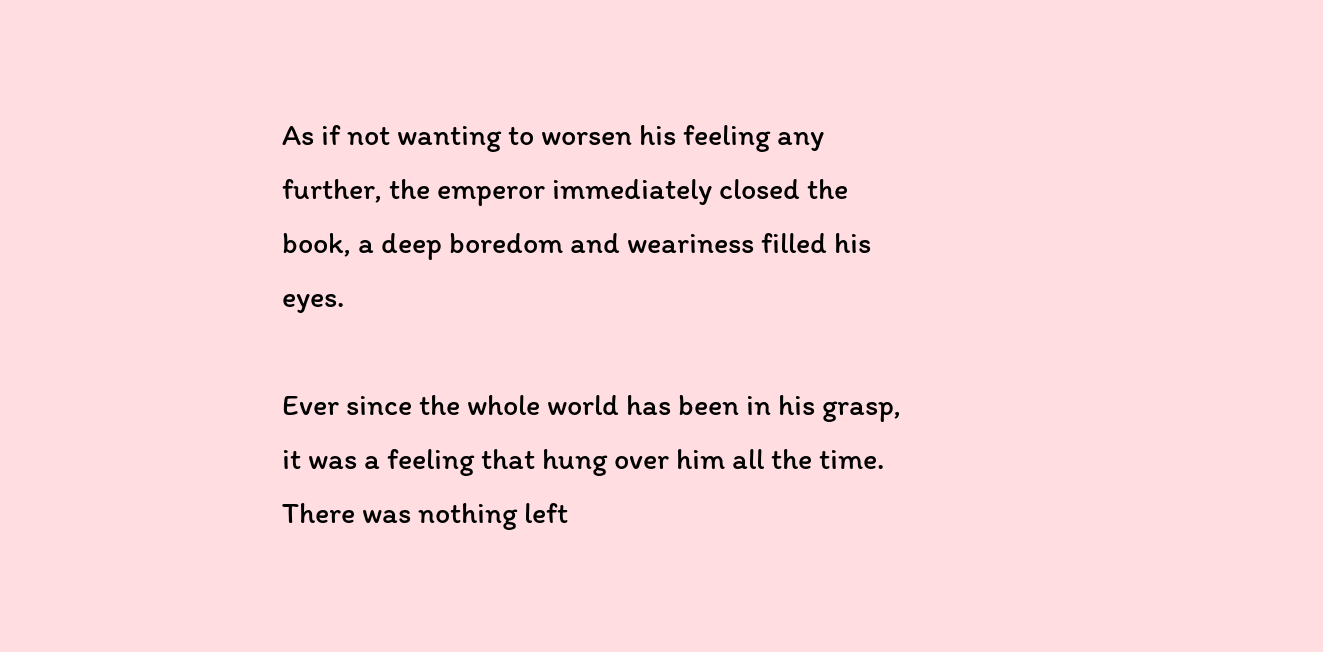As if not wanting to worsen his feeling any further, the emperor immediately closed the book, a deep boredom and weariness filled his eyes.

Ever since the whole world has been in his grasp, it was a feeling that hung over him all the time. There was nothing left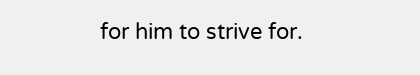for him to strive for.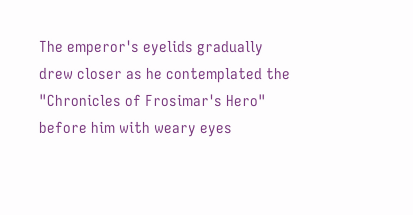The emperor's eyelids gradually drew closer as he contemplated the "Chronicles of Frosimar's Hero" before him with weary eyes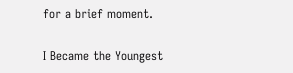for a brief moment.

I Became the Youngest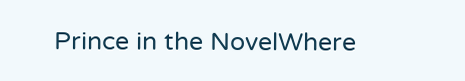Prince in the NovelWhere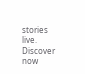stories live. Discover now